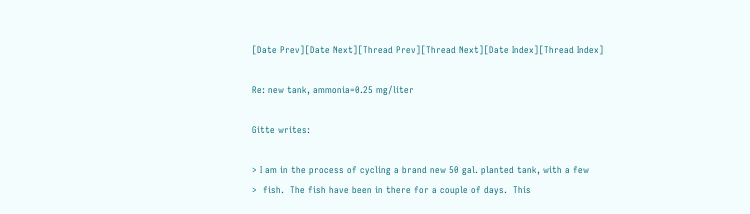[Date Prev][Date Next][Thread Prev][Thread Next][Date Index][Thread Index]

Re: new tank, ammonia=0.25 mg/liter

Gitte writes:

> I am in the process of cycling a brand new 50 gal. planted tank, with a few
>  fish.  The fish have been in there for a couple of days.  This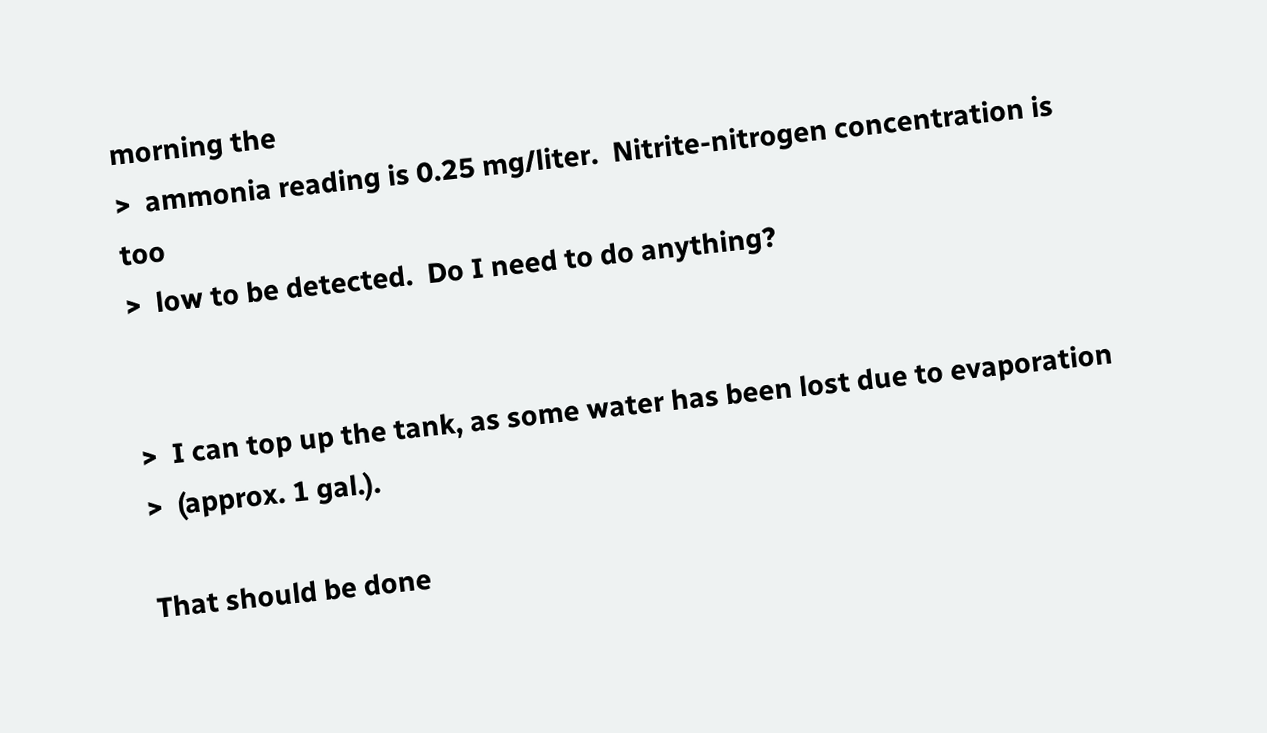morning the
>  ammonia reading is 0.25 mg/liter.  Nitrite-nitrogen concentration is too
>  low to be detected.  Do I need to do anything?


>  I can top up the tank, as some water has been lost due to evaporation
>  (approx. 1 gal.).

That should be done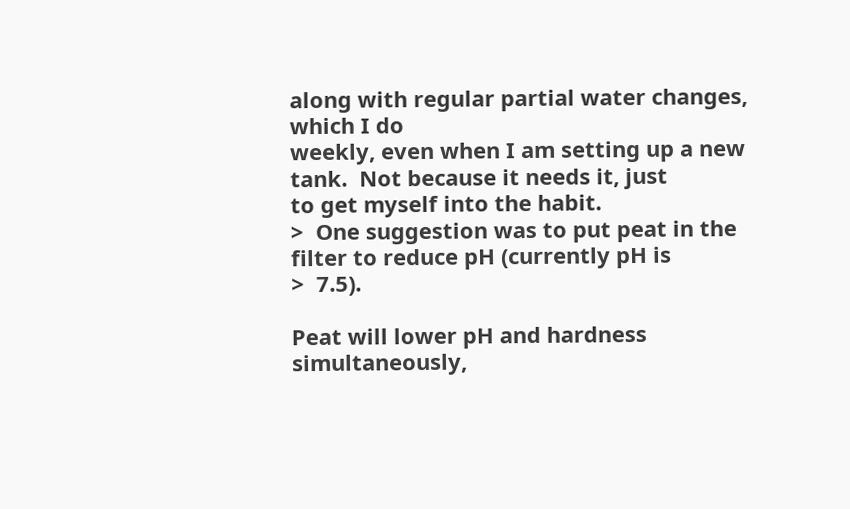along with regular partial water changes, which I do
weekly, even when I am setting up a new tank.  Not because it needs it, just
to get myself into the habit.
>  One suggestion was to put peat in the filter to reduce pH (currently pH is
>  7.5).

Peat will lower pH and hardness simultaneously,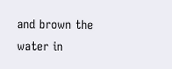and brown the water in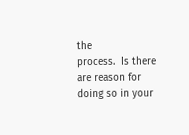the
process.  Is there are reason for doing so in your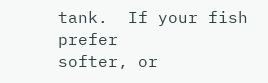tank.  If your fish prefer
softer, or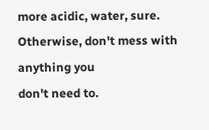more acidic, water, sure.  Otherwise, don't mess with anything you
don't need to.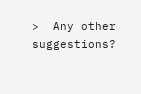>  Any other suggestions?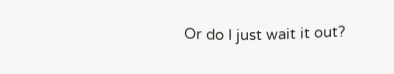Or do I just wait it out?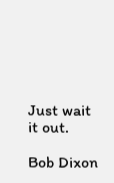Just wait it out.

Bob Dixon